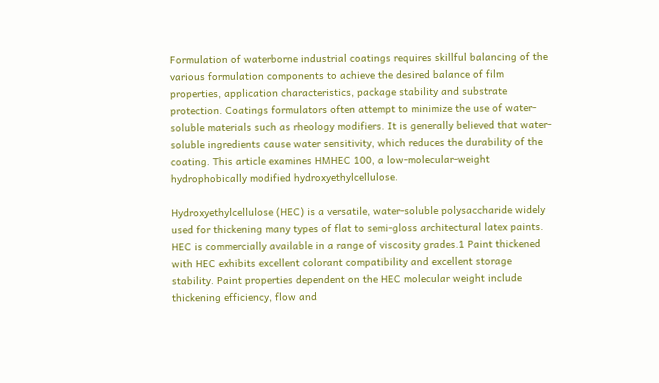Formulation of waterborne industrial coatings requires skillful balancing of the various formulation components to achieve the desired balance of film properties, application characteristics, package stability and substrate protection. Coatings formulators often attempt to minimize the use of water-soluble materials such as rheology modifiers. It is generally believed that water-soluble ingredients cause water sensitivity, which reduces the durability of the coating. This article examines HMHEC 100, a low-molecular-weight hydrophobically modified hydroxyethylcellulose.

Hydroxyethylcellulose (HEC) is a versatile, water-soluble polysaccharide widely used for thickening many types of flat to semi-gloss architectural latex paints. HEC is commercially available in a range of viscosity grades.1 Paint thickened with HEC exhibits excellent colorant compatibility and excellent storage stability. Paint properties dependent on the HEC molecular weight include thickening efficiency, flow and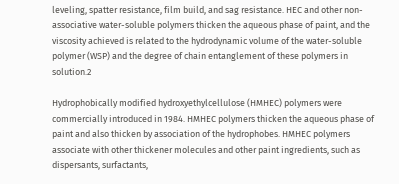leveling, spatter resistance, film build, and sag resistance. HEC and other non-associative water-soluble polymers thicken the aqueous phase of paint, and the viscosity achieved is related to the hydrodynamic volume of the water-soluble polymer (WSP) and the degree of chain entanglement of these polymers in solution.2

Hydrophobically modified hydroxyethylcellulose (HMHEC) polymers were commercially introduced in 1984. HMHEC polymers thicken the aqueous phase of paint and also thicken by association of the hydrophobes. HMHEC polymers associate with other thickener molecules and other paint ingredients, such as dispersants, surfactants,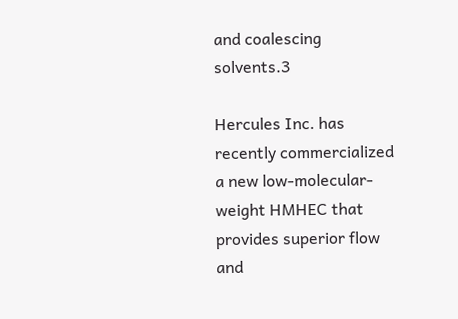and coalescing solvents.3

Hercules Inc. has recently commercialized a new low-molecular-weight HMHEC that provides superior flow and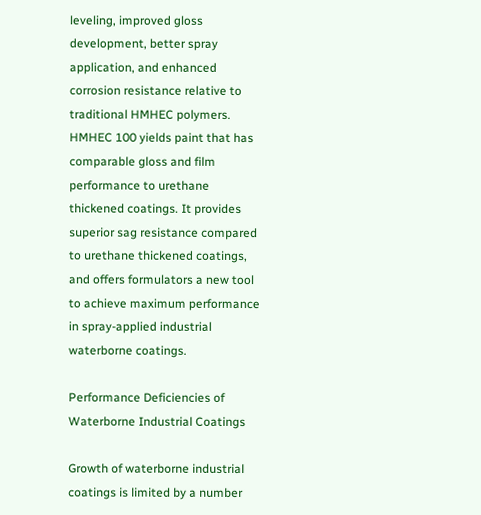leveling, improved gloss development, better spray application, and enhanced corrosion resistance relative to traditional HMHEC polymers. HMHEC 100 yields paint that has comparable gloss and film performance to urethane thickened coatings. It provides superior sag resistance compared to urethane thickened coatings, and offers formulators a new tool to achieve maximum performance in spray-applied industrial waterborne coatings.

Performance Deficiencies of Waterborne Industrial Coatings

Growth of waterborne industrial coatings is limited by a number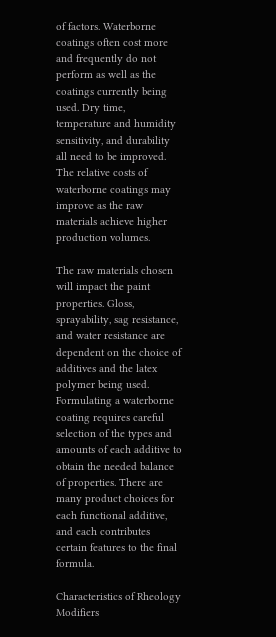of factors. Waterborne coatings often cost more and frequently do not perform as well as the coatings currently being used. Dry time, temperature and humidity sensitivity, and durability all need to be improved. The relative costs of waterborne coatings may improve as the raw materials achieve higher production volumes.

The raw materials chosen will impact the paint properties. Gloss, sprayability, sag resistance, and water resistance are dependent on the choice of additives and the latex polymer being used. Formulating a waterborne coating requires careful selection of the types and amounts of each additive to obtain the needed balance of properties. There are many product choices for each functional additive, and each contributes certain features to the final formula.

Characteristics of Rheology Modifiers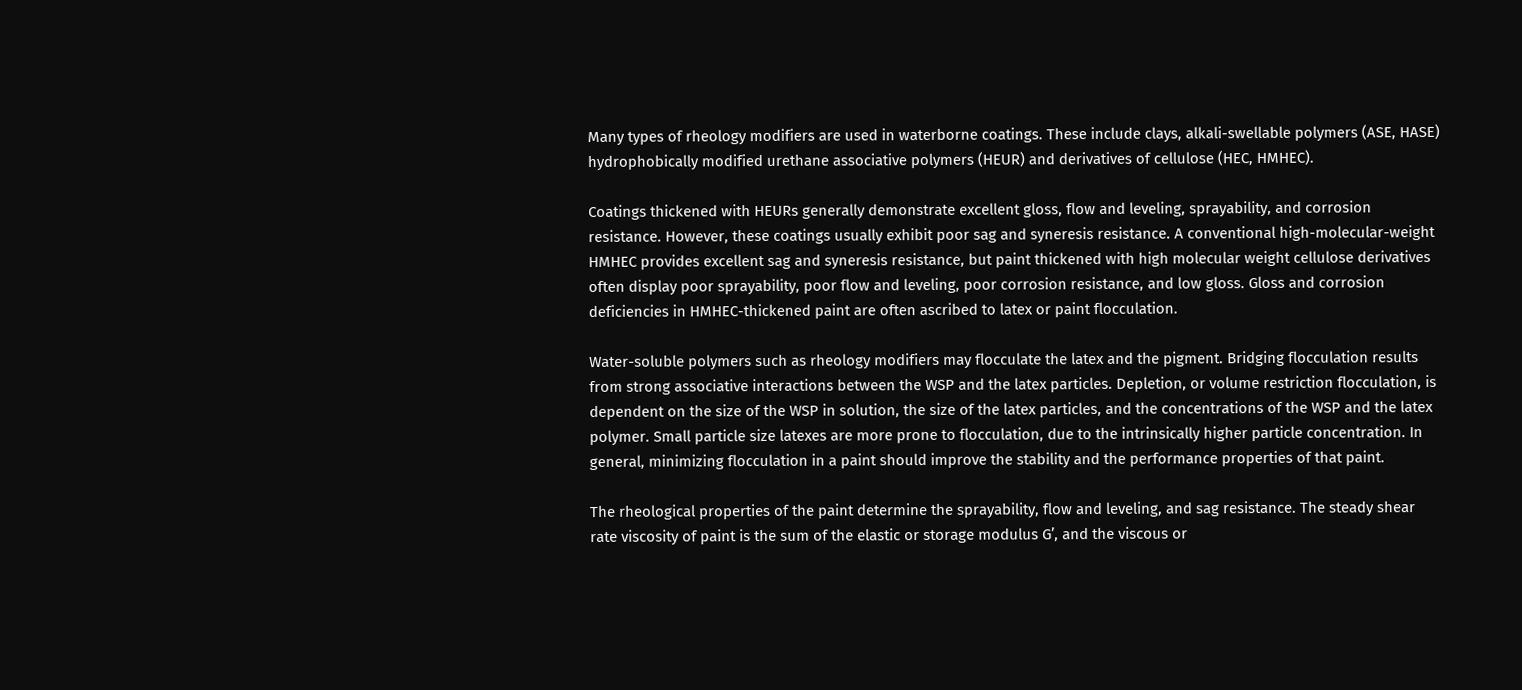Many types of rheology modifiers are used in waterborne coatings. These include clays, alkali-swellable polymers (ASE, HASE) hydrophobically modified urethane associative polymers (HEUR) and derivatives of cellulose (HEC, HMHEC).

Coatings thickened with HEURs generally demonstrate excellent gloss, flow and leveling, sprayability, and corrosion resistance. However, these coatings usually exhibit poor sag and syneresis resistance. A conventional high-molecular-weight HMHEC provides excellent sag and syneresis resistance, but paint thickened with high molecular weight cellulose derivatives often display poor sprayability, poor flow and leveling, poor corrosion resistance, and low gloss. Gloss and corrosion deficiencies in HMHEC-thickened paint are often ascribed to latex or paint flocculation.

Water-soluble polymers such as rheology modifiers may flocculate the latex and the pigment. Bridging flocculation results from strong associative interactions between the WSP and the latex particles. Depletion, or volume restriction flocculation, is dependent on the size of the WSP in solution, the size of the latex particles, and the concentrations of the WSP and the latex polymer. Small particle size latexes are more prone to flocculation, due to the intrinsically higher particle concentration. In general, minimizing flocculation in a paint should improve the stability and the performance properties of that paint.

The rheological properties of the paint determine the sprayability, flow and leveling, and sag resistance. The steady shear rate viscosity of paint is the sum of the elastic or storage modulus G’, and the viscous or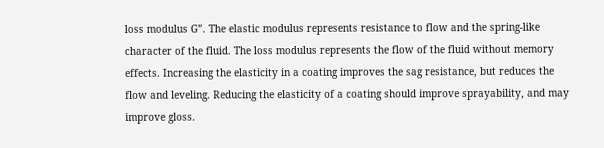loss modulus G”. The elastic modulus represents resistance to flow and the spring-like character of the fluid. The loss modulus represents the flow of the fluid without memory effects. Increasing the elasticity in a coating improves the sag resistance, but reduces the flow and leveling. Reducing the elasticity of a coating should improve sprayability, and may improve gloss.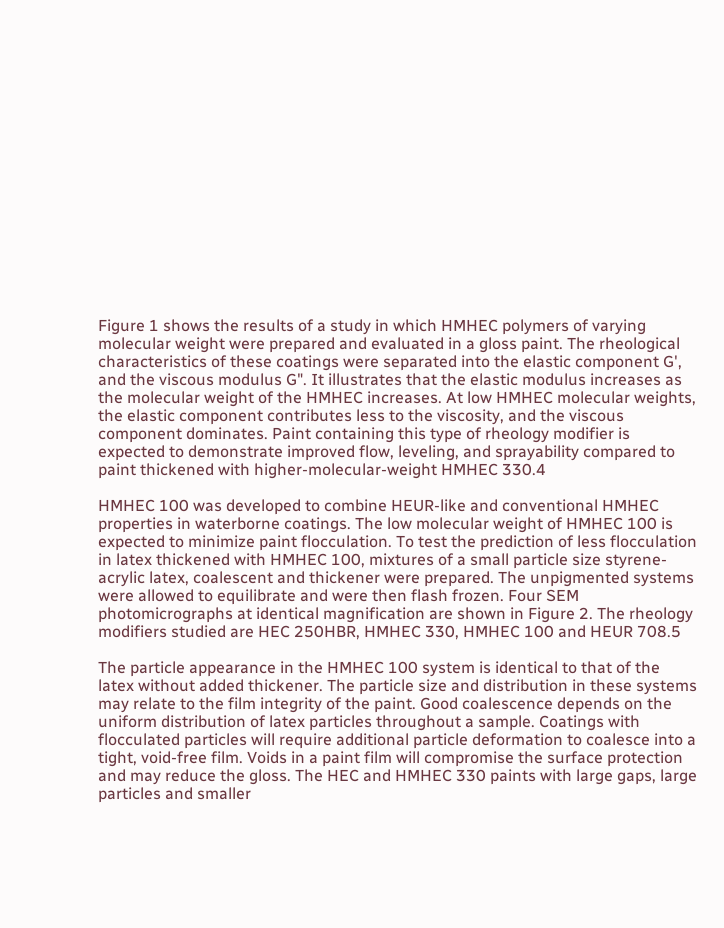Figure 1 shows the results of a study in which HMHEC polymers of varying molecular weight were prepared and evaluated in a gloss paint. The rheological characteristics of these coatings were separated into the elastic component G', and the viscous modulus G". It illustrates that the elastic modulus increases as the molecular weight of the HMHEC increases. At low HMHEC molecular weights, the elastic component contributes less to the viscosity, and the viscous component dominates. Paint containing this type of rheology modifier is expected to demonstrate improved flow, leveling, and sprayability compared to paint thickened with higher-molecular-weight HMHEC 330.4

HMHEC 100 was developed to combine HEUR-like and conventional HMHEC properties in waterborne coatings. The low molecular weight of HMHEC 100 is expected to minimize paint flocculation. To test the prediction of less flocculation in latex thickened with HMHEC 100, mixtures of a small particle size styrene-acrylic latex, coalescent and thickener were prepared. The unpigmented systems were allowed to equilibrate and were then flash frozen. Four SEM photomicrographs at identical magnification are shown in Figure 2. The rheology modifiers studied are HEC 250HBR, HMHEC 330, HMHEC 100 and HEUR 708.5

The particle appearance in the HMHEC 100 system is identical to that of the latex without added thickener. The particle size and distribution in these systems may relate to the film integrity of the paint. Good coalescence depends on the uniform distribution of latex particles throughout a sample. Coatings with flocculated particles will require additional particle deformation to coalesce into a tight, void-free film. Voids in a paint film will compromise the surface protection and may reduce the gloss. The HEC and HMHEC 330 paints with large gaps, large particles and smaller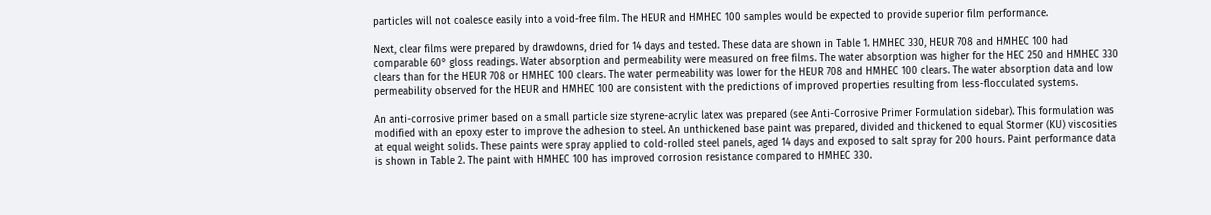particles will not coalesce easily into a void-free film. The HEUR and HMHEC 100 samples would be expected to provide superior film performance.

Next, clear films were prepared by drawdowns, dried for 14 days and tested. These data are shown in Table 1. HMHEC 330, HEUR 708 and HMHEC 100 had comparable 60° gloss readings. Water absorption and permeability were measured on free films. The water absorption was higher for the HEC 250 and HMHEC 330 clears than for the HEUR 708 or HMHEC 100 clears. The water permeability was lower for the HEUR 708 and HMHEC 100 clears. The water absorption data and low permeability observed for the HEUR and HMHEC 100 are consistent with the predictions of improved properties resulting from less-flocculated systems.

An anti-corrosive primer based on a small particle size styrene-acrylic latex was prepared (see Anti-Corrosive Primer Formulation sidebar). This formulation was modified with an epoxy ester to improve the adhesion to steel. An unthickened base paint was prepared, divided and thickened to equal Stormer (KU) viscosities at equal weight solids. These paints were spray applied to cold-rolled steel panels, aged 14 days and exposed to salt spray for 200 hours. Paint performance data is shown in Table 2. The paint with HMHEC 100 has improved corrosion resistance compared to HMHEC 330.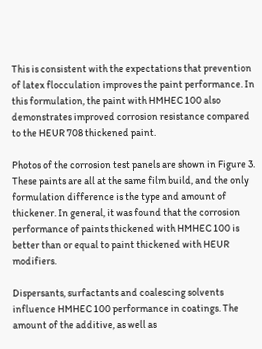This is consistent with the expectations that prevention of latex flocculation improves the paint performance. In this formulation, the paint with HMHEC 100 also demonstrates improved corrosion resistance compared to the HEUR 708 thickened paint.

Photos of the corrosion test panels are shown in Figure 3. These paints are all at the same film build, and the only formulation difference is the type and amount of thickener. In general, it was found that the corrosion performance of paints thickened with HMHEC 100 is better than or equal to paint thickened with HEUR modifiers.

Dispersants, surfactants and coalescing solvents influence HMHEC 100 performance in coatings. The amount of the additive, as well as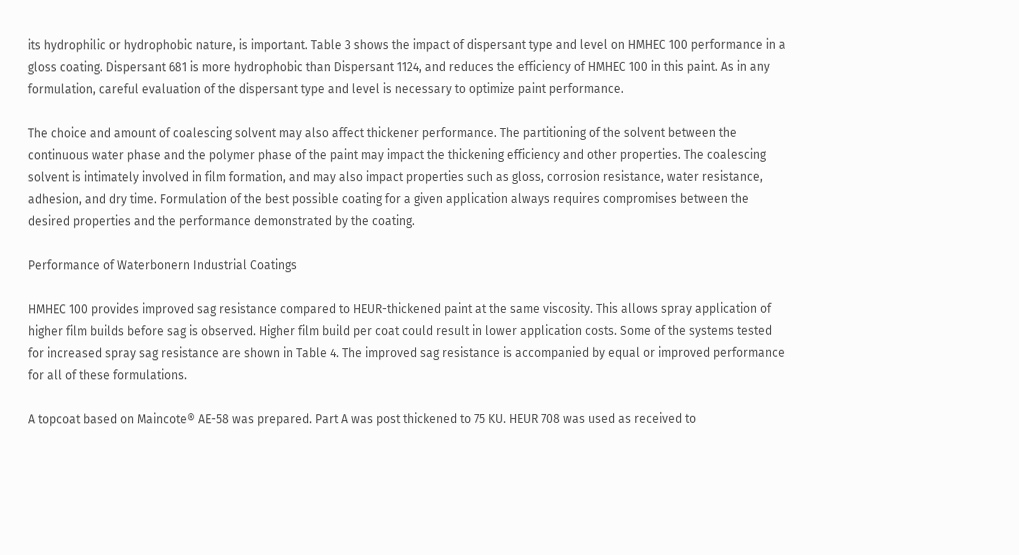its hydrophilic or hydrophobic nature, is important. Table 3 shows the impact of dispersant type and level on HMHEC 100 performance in a gloss coating. Dispersant 681 is more hydrophobic than Dispersant 1124, and reduces the efficiency of HMHEC 100 in this paint. As in any formulation, careful evaluation of the dispersant type and level is necessary to optimize paint performance.

The choice and amount of coalescing solvent may also affect thickener performance. The partitioning of the solvent between the continuous water phase and the polymer phase of the paint may impact the thickening efficiency and other properties. The coalescing solvent is intimately involved in film formation, and may also impact properties such as gloss, corrosion resistance, water resistance, adhesion, and dry time. Formulation of the best possible coating for a given application always requires compromises between the desired properties and the performance demonstrated by the coating.

Performance of Waterbonern Industrial Coatings

HMHEC 100 provides improved sag resistance compared to HEUR-thickened paint at the same viscosity. This allows spray application of higher film builds before sag is observed. Higher film build per coat could result in lower application costs. Some of the systems tested for increased spray sag resistance are shown in Table 4. The improved sag resistance is accompanied by equal or improved performance for all of these formulations.

A topcoat based on Maincote® AE-58 was prepared. Part A was post thickened to 75 KU. HEUR 708 was used as received to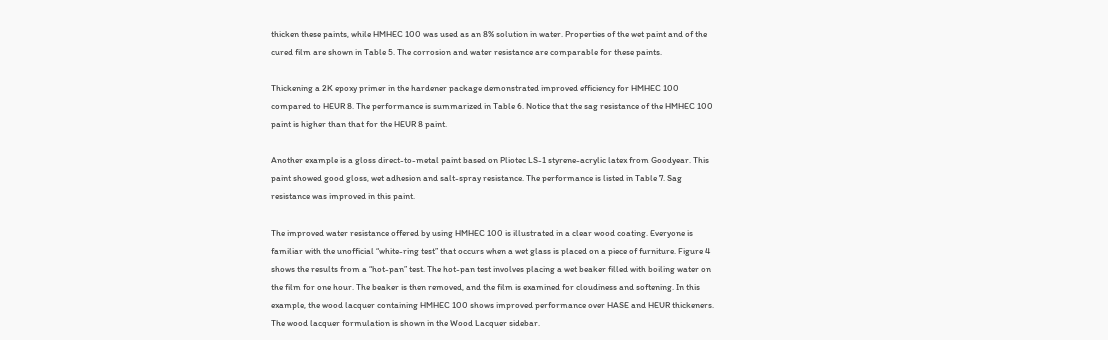thicken these paints, while HMHEC 100 was used as an 8% solution in water. Properties of the wet paint and of the cured film are shown in Table 5. The corrosion and water resistance are comparable for these paints.

Thickening a 2K epoxy primer in the hardener package demonstrated improved efficiency for HMHEC 100 compared to HEUR 8. The performance is summarized in Table 6. Notice that the sag resistance of the HMHEC 100 paint is higher than that for the HEUR 8 paint.

Another example is a gloss direct-to-metal paint based on Pliotec LS-1 styrene-acrylic latex from Goodyear. This paint showed good gloss, wet adhesion and salt-spray resistance. The performance is listed in Table 7. Sag resistance was improved in this paint.

The improved water resistance offered by using HMHEC 100 is illustrated in a clear wood coating. Everyone is familiar with the unofficial “white-ring test” that occurs when a wet glass is placed on a piece of furniture. Figure 4 shows the results from a “hot-pan” test. The hot-pan test involves placing a wet beaker filled with boiling water on the film for one hour. The beaker is then removed, and the film is examined for cloudiness and softening. In this example, the wood lacquer containing HMHEC 100 shows improved performance over HASE and HEUR thickeners. The wood lacquer formulation is shown in the Wood Lacquer sidebar.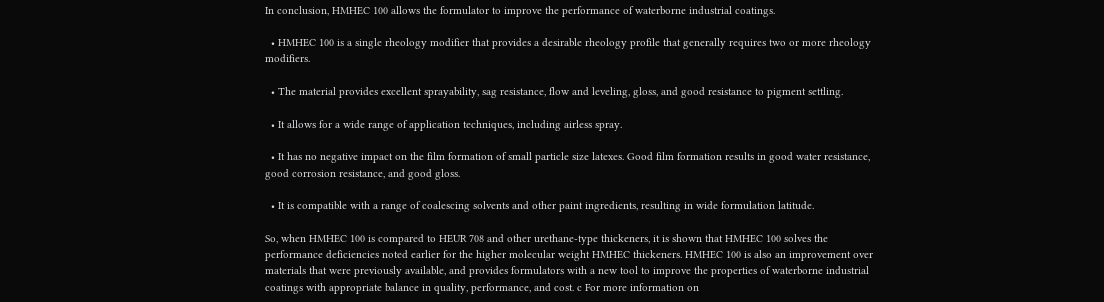In conclusion, HMHEC 100 allows the formulator to improve the performance of waterborne industrial coatings.

  • HMHEC 100 is a single rheology modifier that provides a desirable rheology profile that generally requires two or more rheology modifiers.

  • The material provides excellent sprayability, sag resistance, flow and leveling, gloss, and good resistance to pigment settling.

  • It allows for a wide range of application techniques, including airless spray.

  • It has no negative impact on the film formation of small particle size latexes. Good film formation results in good water resistance, good corrosion resistance, and good gloss.

  • It is compatible with a range of coalescing solvents and other paint ingredients, resulting in wide formulation latitude.

So, when HMHEC 100 is compared to HEUR 708 and other urethane-type thickeners, it is shown that HMHEC 100 solves the performance deficiencies noted earlier for the higher molecular weight HMHEC thickeners. HMHEC 100 is also an improvement over materials that were previously available, and provides formulators with a new tool to improve the properties of waterborne industrial coatings with appropriate balance in quality, performance, and cost. c For more information on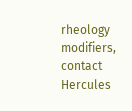rheology modifiers, contact Hercules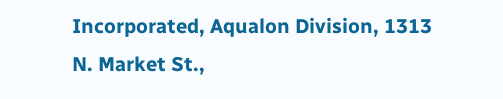Incorporated, Aqualon Division, 1313 N. Market St.,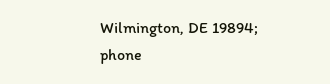Wilmington, DE 19894; phone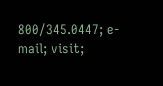800/345.0447; e-mail; visit;